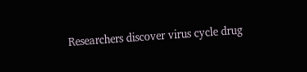Researchers discover virus cycle drug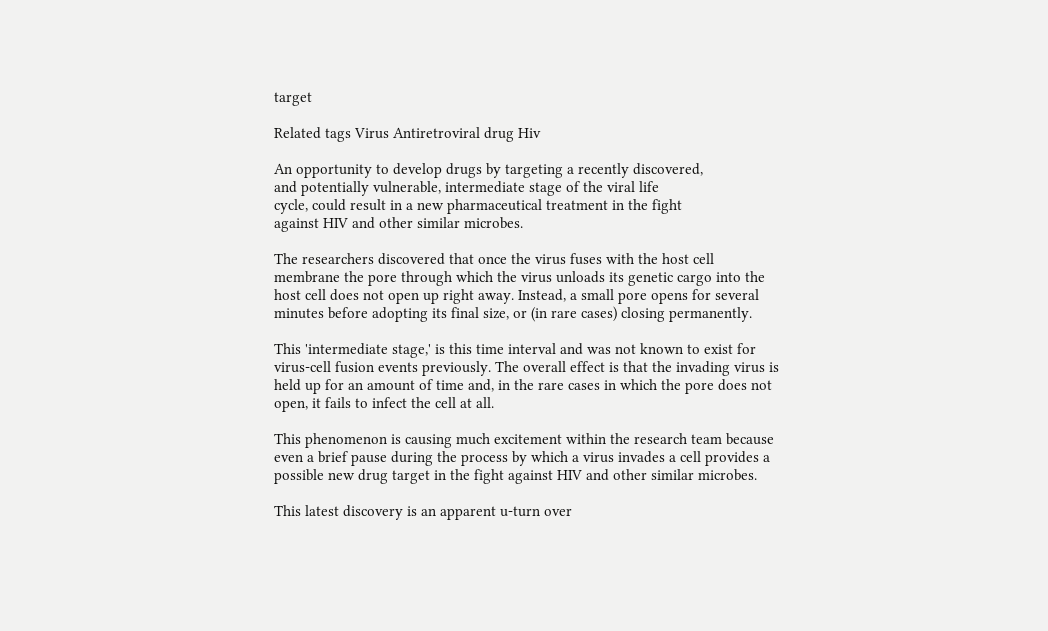target

Related tags Virus Antiretroviral drug Hiv

An opportunity to develop drugs by targeting a recently discovered,
and potentially vulnerable, intermediate stage of the viral life
cycle, could result in a new pharmaceutical treatment in the fight
against HIV and other similar microbes.

The researchers discovered that once the virus fuses with the host cell membrane the pore through which the virus unloads its genetic cargo into the host cell does not open up right away. Instead, a small pore opens for several minutes before adopting its final size, or (in rare cases) closing permanently.

This 'intermediate stage,' is this time interval and was not known to exist for virus-cell fusion events previously. The overall effect is that the invading virus is held up for an amount of time and, in the rare cases in which the pore does not open, it fails to infect the cell at all.

This phenomenon is causing much excitement within the research team because even a brief pause during the process by which a virus invades a cell provides a possible new drug target in the fight against HIV and other similar microbes.

This latest discovery is an apparent u-turn over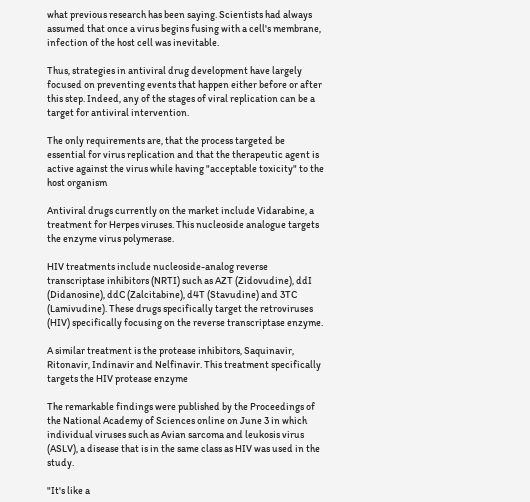what previous research has been saying. Scientists had always assumed that once a virus begins fusing with a cell's membrane, infection of the host cell was inevitable.

Thus, strategies in antiviral drug development have largely focused on preventing events that happen either before or after this step. Indeed, any of the stages of viral replication can be a target for antiviral intervention.

The only requirements are, that the process targeted be essential for virus replication and that the therapeutic agent is active against the virus while having "acceptable toxicity" to the host organism

Antiviral drugs currently on the market include Vidarabine, a treatment for Herpes viruses. This nucleoside analogue targets the enzyme virus polymerase.

HIV treatments include nucleoside-analog reverse transcriptase inhibitors (NRTI) such as AZT (Zidovudine), ddI (Didanosine), ddC (Zalcitabine), d4T (Stavudine) and 3TC (Lamivudine). These drugs specifically target the retroviruses (HIV) specifically focusing on the reverse transcriptase enzyme.

A similar treatment is the protease inhibitors, Saquinavir, Ritonavir, Indinavir and Nelfinavir. This treatment specifically targets the HIV protease enzyme

The remarkable findings were published by the Proceedings of the National Academy of Sciences online on June 3 in which individual viruses such as Avian sarcoma and leukosis virus (ASLV), a disease that is in the same class as HIV was used in the study.

"It's like a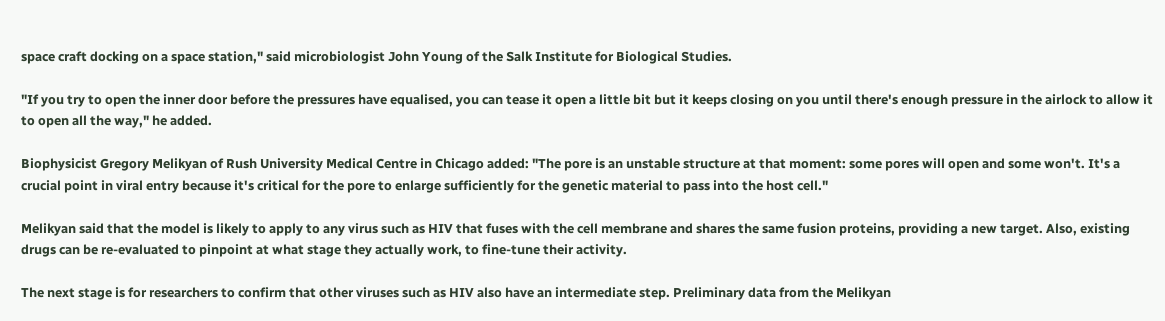space craft docking on a space station," said microbiologist John Young of the Salk Institute for Biological Studies.

"If you try to open the inner door before the pressures have equalised, you can tease it open a little bit but it keeps closing on you until there's enough pressure in the airlock to allow it to open all the way," he added.

Biophysicist Gregory Melikyan of Rush University Medical Centre in Chicago added: "The pore is an unstable structure at that moment: some pores will open and some won't. It's a crucial point in viral entry because it's critical for the pore to enlarge sufficiently for the genetic material to pass into the host cell."

Melikyan said that the model is likely to apply to any virus such as HIV that fuses with the cell membrane and shares the same fusion proteins, providing a new target. Also, existing drugs can be re-evaluated to pinpoint at what stage they actually work, to fine-tune their activity.

The next stage is for researchers to confirm that other viruses such as HIV also have an intermediate step. Preliminary data from the Melikyan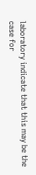laboratory indicate that this may be the case for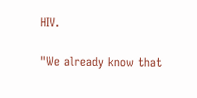HIV.

"We already know that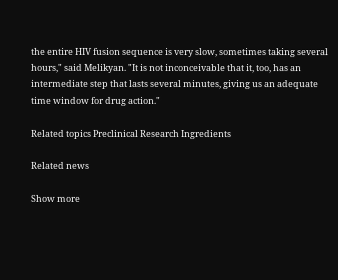the entire HIV fusion sequence is very slow, sometimes taking several hours," said Melikyan. "It is not inconceivable that it, too, has an intermediate step that lasts several minutes, giving us an adequate time window for drug action."

Related topics Preclinical Research Ingredients

Related news

Show more